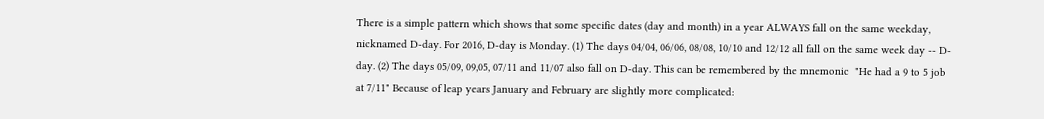There is a simple pattern which shows that some specific dates (day and month) in a year ALWAYS fall on the same weekday, nicknamed D-day. For 2016, D-day is Monday. (1) The days 04/04, 06/06, 08/08, 10/10 and 12/12 all fall on the same week day -- D-day. (2) The days 05/09, 09,05, 07/11 and 11/07 also fall on D-day. This can be remembered by the mnemonic  "He had a 9 to 5 job at 7/11" Because of leap years January and February are slightly more complicated: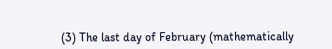(3) The last day of February (mathematically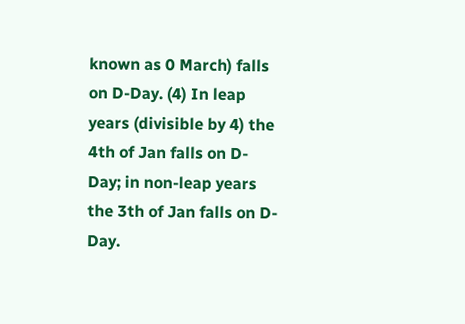known as 0 March) falls on D-Day. (4) In leap years (divisible by 4) the 4th of Jan falls on D-Day; in non-leap years the 3th of Jan falls on D-Day.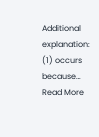Additional explanation: (1) occurs because…
Read More